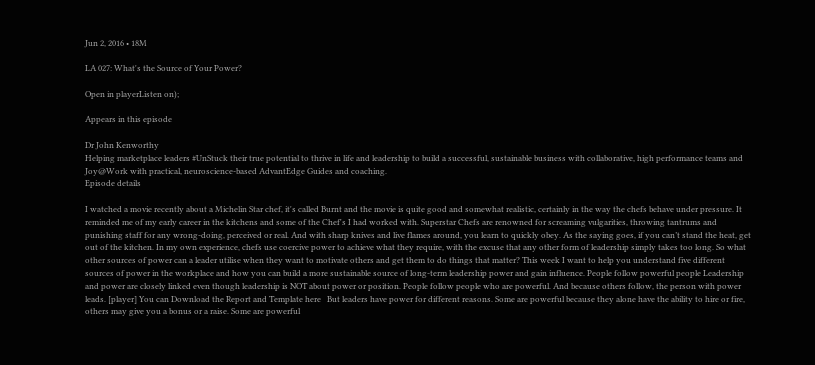Jun 2, 2016 • 18M

LA 027: What's the Source of Your Power?

Open in playerListen on);

Appears in this episode

Dr John Kenworthy
Helping marketplace leaders #UnStuck their true potential to thrive in life and leadership to build a successful, sustainable business with collaborative, high performance teams and Joy@Work with practical, neuroscience-based AdvantEdge Guides and coaching.
Episode details

I watched a movie recently about a Michelin Star chef, it's called Burnt and the movie is quite good and somewhat realistic, certainly in the way the chefs behave under pressure. It reminded me of my early career in the kitchens and some of the Chef's I had worked with. Superstar Chefs are renowned for screaming vulgarities, throwing tantrums and punishing staff for any wrong-doing, perceived or real. And with sharp knives and live flames around, you learn to quickly obey. As the saying goes, if you can’t stand the heat, get out of the kitchen. In my own experience, chefs use coercive power to achieve what they require, with the excuse that any other form of leadership simply takes too long. So what other sources of power can a leader utilise when they want to motivate others and get them to do things that matter? This week I want to help you understand five different sources of power in the workplace and how you can build a more sustainable source of long-term leadership power and gain influence. People follow powerful people Leadership and power are closely linked even though leadership is NOT about power or position. People follow people who are powerful. And because others follow, the person with power leads. [player] You can Download the Report and Template here   But leaders have power for different reasons. Some are powerful because they alone have the ability to hire or fire, others may give you a bonus or a raise. Some are powerful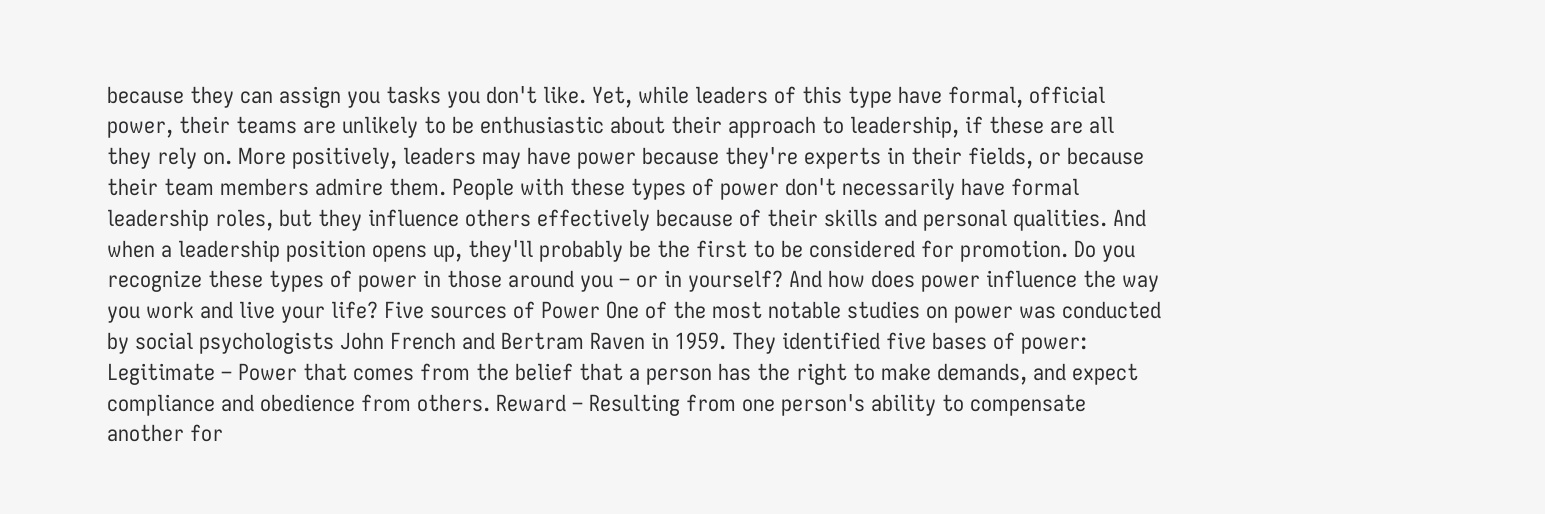because they can assign you tasks you don't like. Yet, while leaders of this type have formal, official power, their teams are unlikely to be enthusiastic about their approach to leadership, if these are all they rely on. More positively, leaders may have power because they're experts in their fields, or because their team members admire them. People with these types of power don't necessarily have formal leadership roles, but they influence others effectively because of their skills and personal qualities. And when a leadership position opens up, they'll probably be the first to be considered for promotion. Do you recognize these types of power in those around you – or in yourself? And how does power influence the way you work and live your life? Five sources of Power One of the most notable studies on power was conducted by social psychologists John French and Bertram Raven in 1959. They identified five bases of power: Legitimate – Power that comes from the belief that a person has the right to make demands, and expect compliance and obedience from others. Reward – Resulting from one person's ability to compensate another for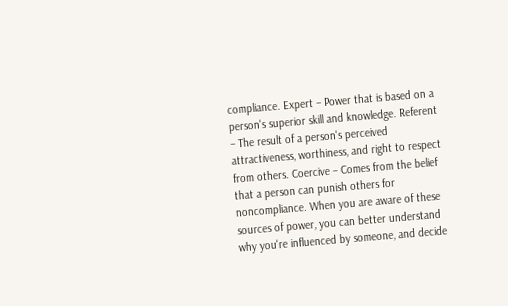compliance. Expert – Power that is based on a person's superior skill and knowledge. Referent – The result of a person's perceived attractiveness, worthiness, and right to respect from others. Coercive – Comes from the belief that a person can punish others for noncompliance. When you are aware of these sources of power, you can better understand why you're influenced by someone, and decide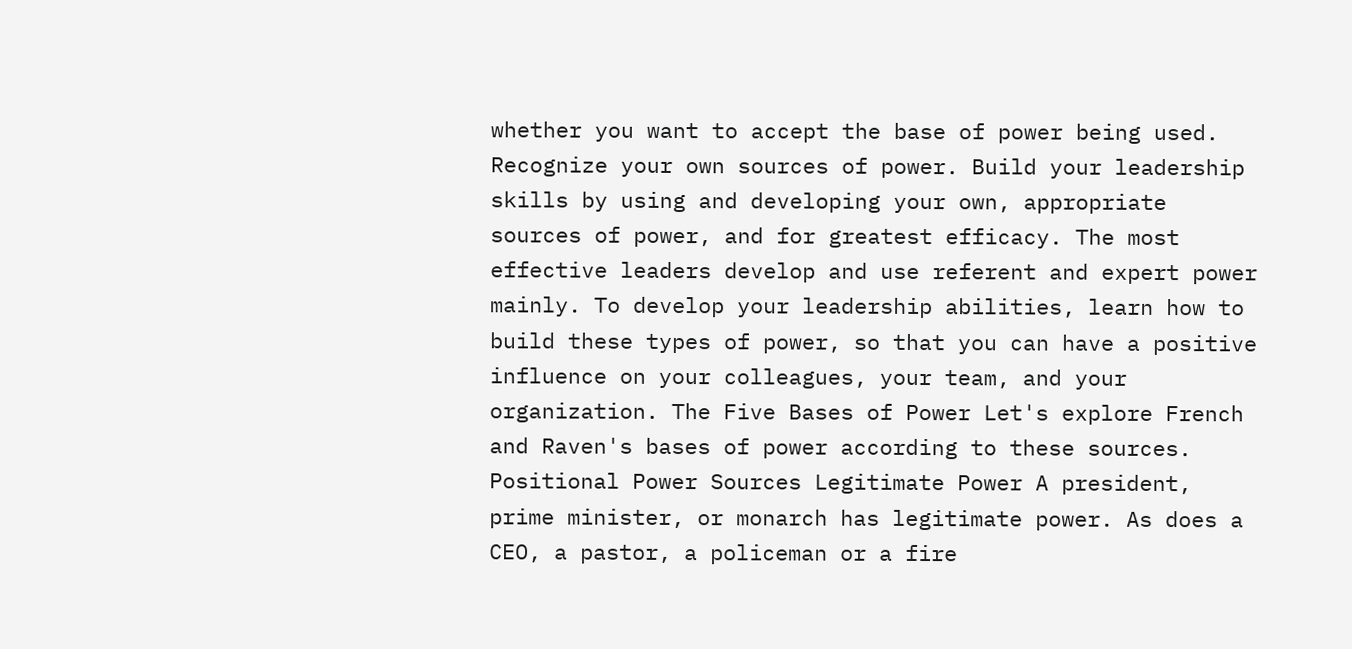whether you want to accept the base of power being used. Recognize your own sources of power. Build your leadership skills by using and developing your own, appropriate sources of power, and for greatest efficacy. The most effective leaders develop and use referent and expert power mainly. To develop your leadership abilities, learn how to build these types of power, so that you can have a positive influence on your colleagues, your team, and your organization. The Five Bases of Power Let's explore French and Raven's bases of power according to these sources. Positional Power Sources Legitimate Power A president, prime minister, or monarch has legitimate power. As does a CEO, a pastor, a policeman or a fire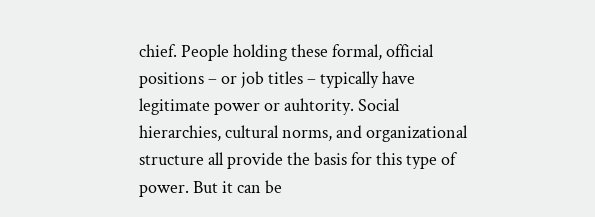chief. People holding these formal, official positions – or job titles – typically have legitimate power or auhtority. Social hierarchies, cultural norms, and organizational structure all provide the basis for this type of power. But it can be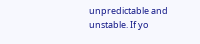unpredictable and unstable. If yo